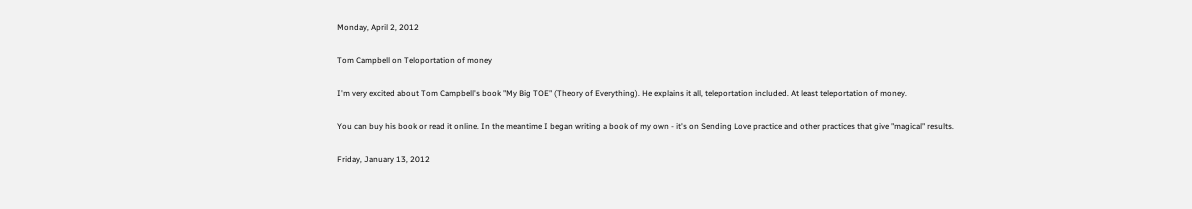Monday, April 2, 2012

Tom Campbell on Teloportation of money

I'm very excited about Tom Campbell's book "My Big TOE" (Theory of Everything). He explains it all, teleportation included. At least teleportation of money.

You can buy his book or read it online. In the meantime I began writing a book of my own - it's on Sending Love practice and other practices that give "magical" results.

Friday, January 13, 2012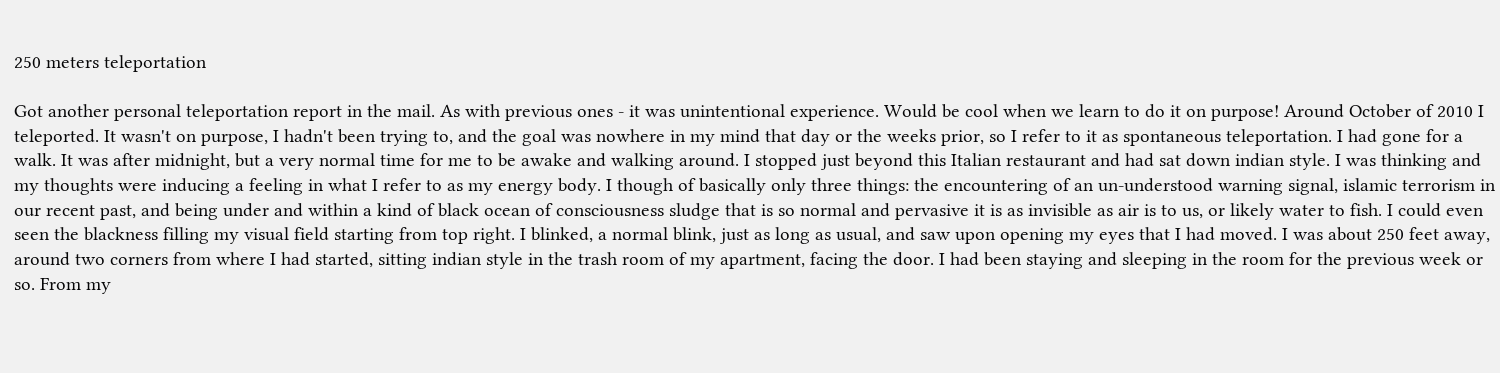250 meters teleportation

Got another personal teleportation report in the mail. As with previous ones - it was unintentional experience. Would be cool when we learn to do it on purpose! Around October of 2010 I teleported. It wasn't on purpose, I hadn't been trying to, and the goal was nowhere in my mind that day or the weeks prior, so I refer to it as spontaneous teleportation. I had gone for a walk. It was after midnight, but a very normal time for me to be awake and walking around. I stopped just beyond this Italian restaurant and had sat down indian style. I was thinking and my thoughts were inducing a feeling in what I refer to as my energy body. I though of basically only three things: the encountering of an un-understood warning signal, islamic terrorism in our recent past, and being under and within a kind of black ocean of consciousness sludge that is so normal and pervasive it is as invisible as air is to us, or likely water to fish. I could even seen the blackness filling my visual field starting from top right. I blinked, a normal blink, just as long as usual, and saw upon opening my eyes that I had moved. I was about 250 feet away, around two corners from where I had started, sitting indian style in the trash room of my apartment, facing the door. I had been staying and sleeping in the room for the previous week or so. From my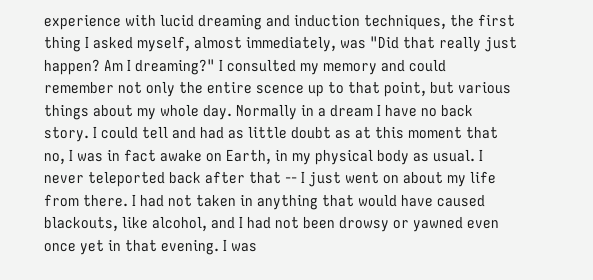experience with lucid dreaming and induction techniques, the first thing I asked myself, almost immediately, was "Did that really just happen? Am I dreaming?" I consulted my memory and could remember not only the entire scence up to that point, but various things about my whole day. Normally in a dream I have no back story. I could tell and had as little doubt as at this moment that no, I was in fact awake on Earth, in my physical body as usual. I never teleported back after that -- I just went on about my life from there. I had not taken in anything that would have caused blackouts, like alcohol, and I had not been drowsy or yawned even once yet in that evening. I was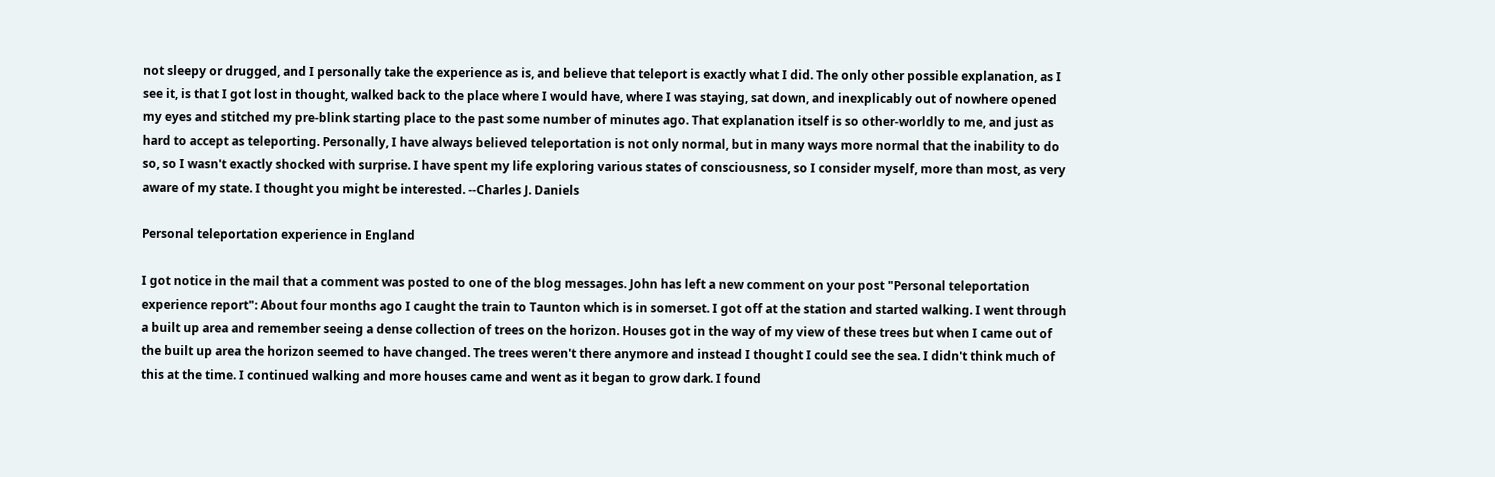not sleepy or drugged, and I personally take the experience as is, and believe that teleport is exactly what I did. The only other possible explanation, as I see it, is that I got lost in thought, walked back to the place where I would have, where I was staying, sat down, and inexplicably out of nowhere opened my eyes and stitched my pre-blink starting place to the past some number of minutes ago. That explanation itself is so other-worldly to me, and just as hard to accept as teleporting. Personally, I have always believed teleportation is not only normal, but in many ways more normal that the inability to do so, so I wasn't exactly shocked with surprise. I have spent my life exploring various states of consciousness, so I consider myself, more than most, as very aware of my state. I thought you might be interested. --Charles J. Daniels

Personal teleportation experience in England

I got notice in the mail that a comment was posted to one of the blog messages. John has left a new comment on your post "Personal teleportation experience report": About four months ago I caught the train to Taunton which is in somerset. I got off at the station and started walking. I went through a built up area and remember seeing a dense collection of trees on the horizon. Houses got in the way of my view of these trees but when I came out of the built up area the horizon seemed to have changed. The trees weren't there anymore and instead I thought I could see the sea. I didn't think much of this at the time. I continued walking and more houses came and went as it began to grow dark. I found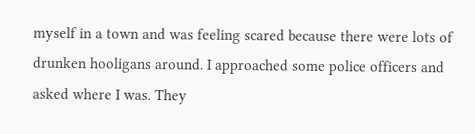myself in a town and was feeling scared because there were lots of drunken hooligans around. I approached some police officers and asked where I was. They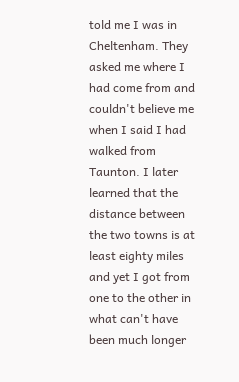told me I was in Cheltenham. They asked me where I had come from and couldn't believe me when I said I had walked from Taunton. I later learned that the distance between the two towns is at least eighty miles and yet I got from one to the other in what can't have been much longer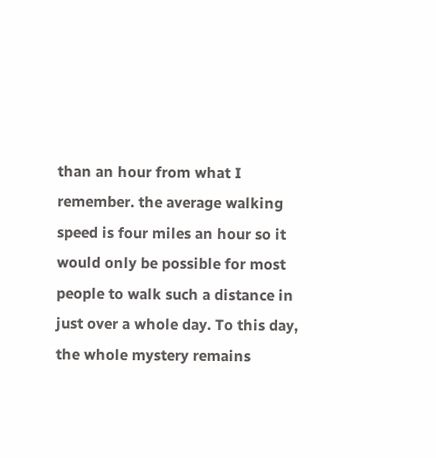than an hour from what I remember. the average walking speed is four miles an hour so it would only be possible for most people to walk such a distance in just over a whole day. To this day, the whole mystery remains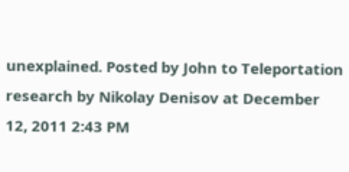unexplained. Posted by John to Teleportation research by Nikolay Denisov at December 12, 2011 2:43 PM